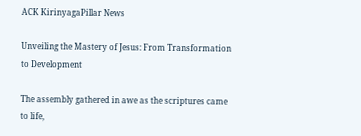ACK KirinyagaPillar News

Unveiling the Mastery of Jesus: From Transformation to Development

The assembly gathered in awe as the scriptures came to life,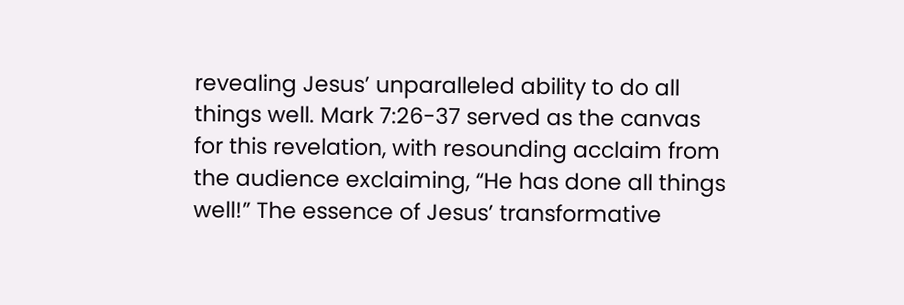revealing Jesus’ unparalleled ability to do all things well. Mark 7:26-37 served as the canvas for this revelation, with resounding acclaim from the audience exclaiming, “He has done all things well!” The essence of Jesus’ transformative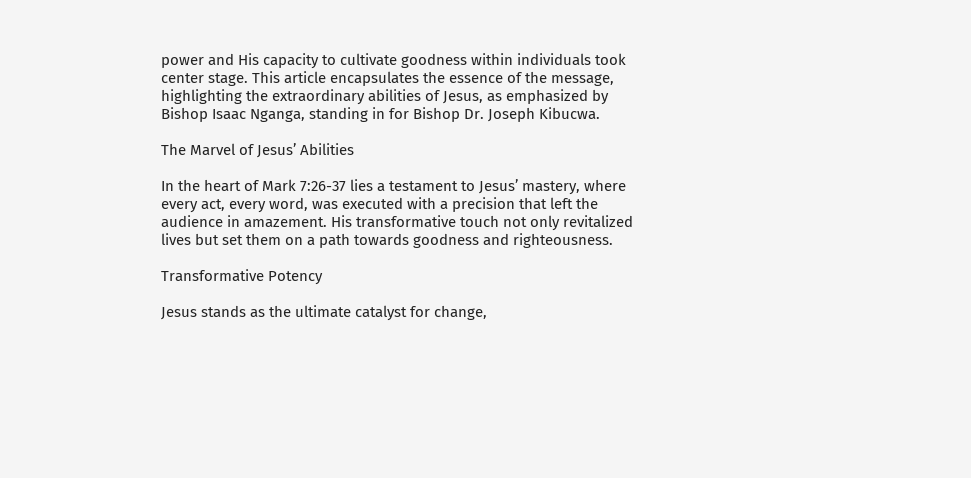power and His capacity to cultivate goodness within individuals took center stage. This article encapsulates the essence of the message, highlighting the extraordinary abilities of Jesus, as emphasized by Bishop Isaac Nganga, standing in for Bishop Dr. Joseph Kibucwa.

The Marvel of Jesus’ Abilities

In the heart of Mark 7:26-37 lies a testament to Jesus’ mastery, where every act, every word, was executed with a precision that left the audience in amazement. His transformative touch not only revitalized lives but set them on a path towards goodness and righteousness.

Transformative Potency

Jesus stands as the ultimate catalyst for change,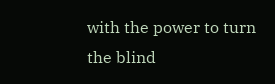with the power to turn the blind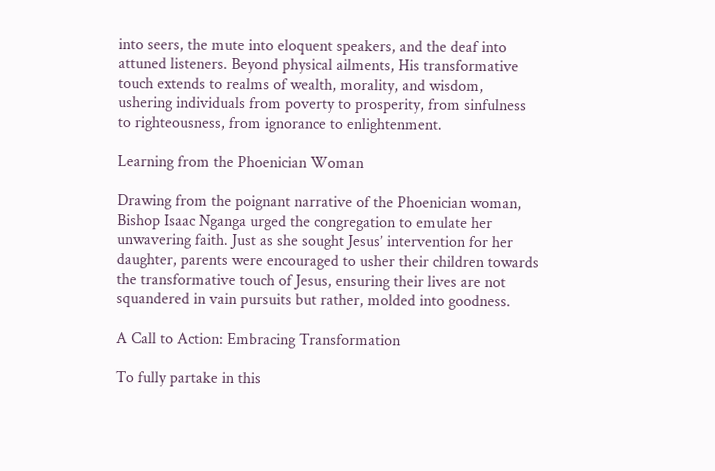into seers, the mute into eloquent speakers, and the deaf into attuned listeners. Beyond physical ailments, His transformative touch extends to realms of wealth, morality, and wisdom, ushering individuals from poverty to prosperity, from sinfulness to righteousness, from ignorance to enlightenment.

Learning from the Phoenician Woman

Drawing from the poignant narrative of the Phoenician woman, Bishop Isaac Nganga urged the congregation to emulate her unwavering faith. Just as she sought Jesus’ intervention for her daughter, parents were encouraged to usher their children towards the transformative touch of Jesus, ensuring their lives are not squandered in vain pursuits but rather, molded into goodness.

A Call to Action: Embracing Transformation

To fully partake in this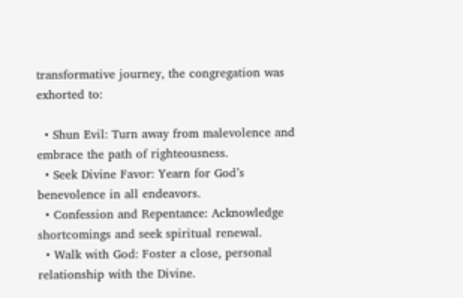transformative journey, the congregation was exhorted to:

  • Shun Evil: Turn away from malevolence and embrace the path of righteousness.
  • Seek Divine Favor: Yearn for God’s benevolence in all endeavors.
  • Confession and Repentance: Acknowledge shortcomings and seek spiritual renewal.
  • Walk with God: Foster a close, personal relationship with the Divine.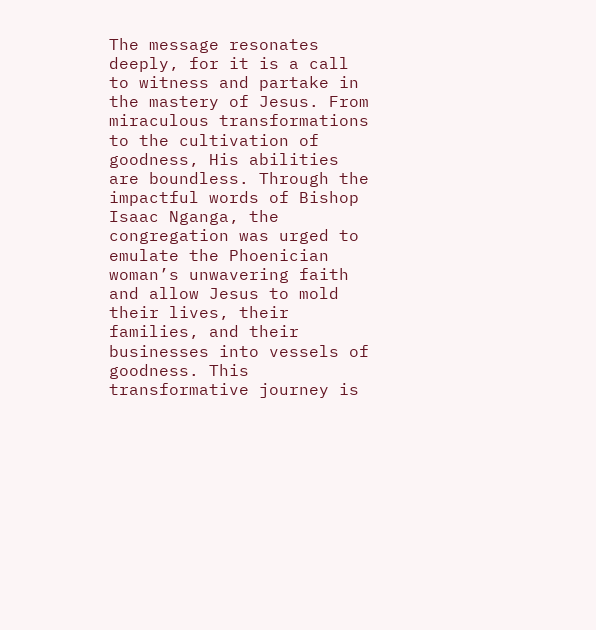The message resonates deeply, for it is a call to witness and partake in the mastery of Jesus. From miraculous transformations to the cultivation of goodness, His abilities are boundless. Through the impactful words of Bishop Isaac Nganga, the congregation was urged to emulate the Phoenician woman’s unwavering faith and allow Jesus to mold their lives, their families, and their businesses into vessels of goodness. This transformative journey is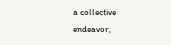a collective endeavor,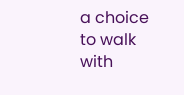a choice to walk with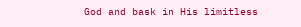God and bask in His limitless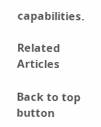capabilities.

Related Articles

Back to top button